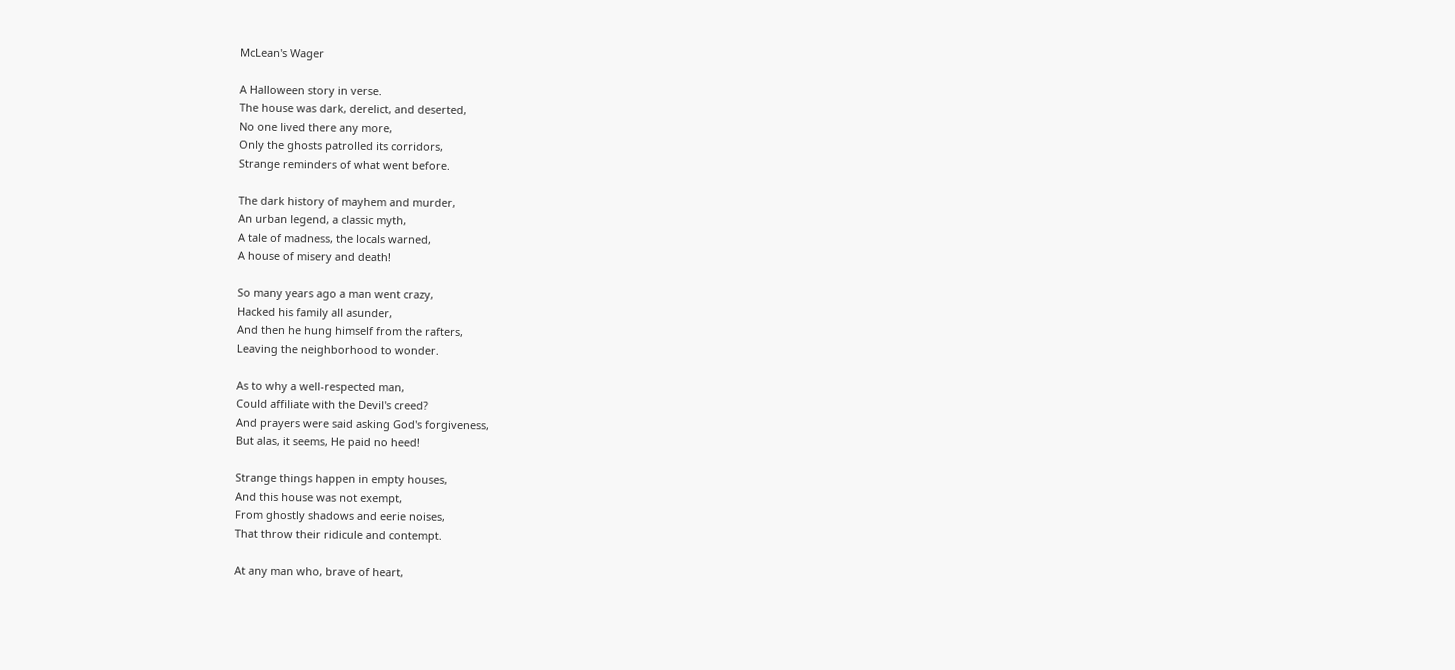McLean's Wager

A Halloween story in verse.
The house was dark, derelict, and deserted,
No one lived there any more,
Only the ghosts patrolled its corridors,
Strange reminders of what went before.

The dark history of mayhem and murder,
An urban legend, a classic myth,
A tale of madness, the locals warned,
A house of misery and death!

So many years ago a man went crazy,
Hacked his family all asunder,
And then he hung himself from the rafters,
Leaving the neighborhood to wonder.

As to why a well-respected man,
Could affiliate with the Devil's creed?
And prayers were said asking God's forgiveness,
But alas, it seems, He paid no heed!

Strange things happen in empty houses,
And this house was not exempt,
From ghostly shadows and eerie noises,
That throw their ridicule and contempt.

At any man who, brave of heart,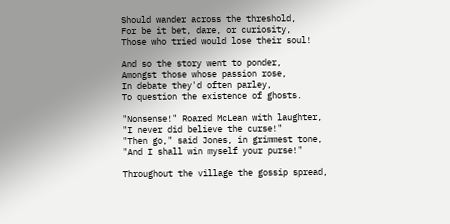Should wander across the threshold,
For be it bet, dare, or curiosity,
Those who tried would lose their soul!

And so the story went to ponder,
Amongst those whose passion rose,
In debate they'd often parley,
To question the existence of ghosts.

"Nonsense!" Roared McLean with laughter,
"I never did believe the curse!"
"Then go," said Jones, in grimmest tone,
"And I shall win myself your purse!"

Throughout the village the gossip spread,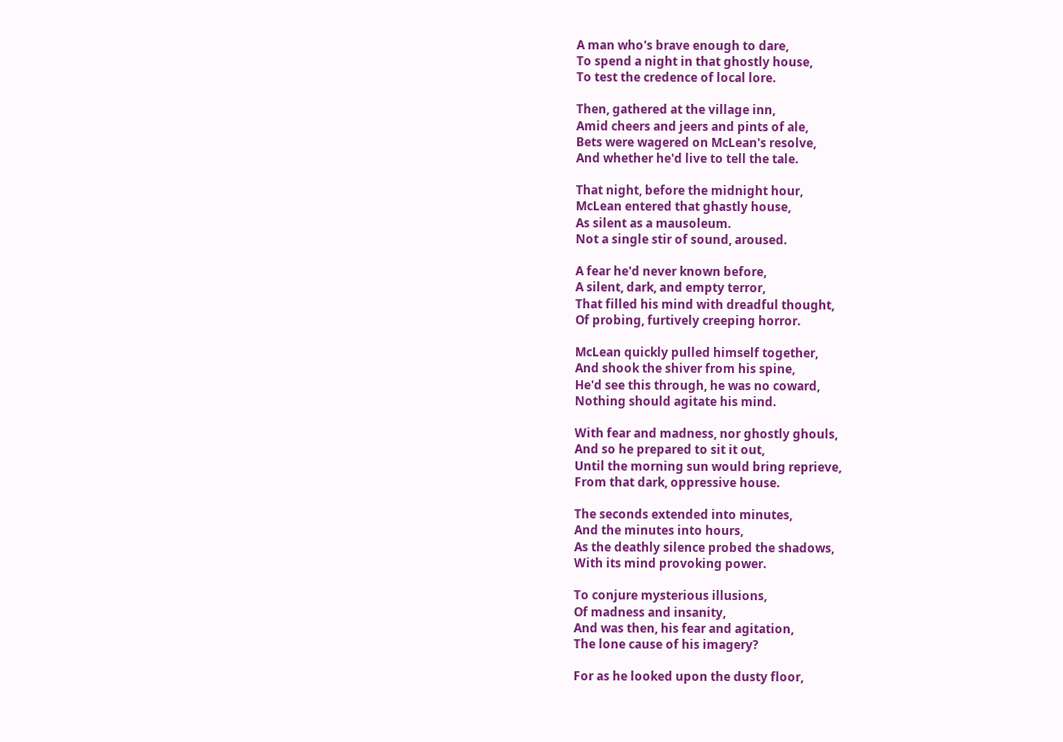A man who's brave enough to dare,
To spend a night in that ghostly house,
To test the credence of local lore.

Then, gathered at the village inn,
Amid cheers and jeers and pints of ale,
Bets were wagered on McLean's resolve,
And whether he'd live to tell the tale.

That night, before the midnight hour,
McLean entered that ghastly house,
As silent as a mausoleum.
Not a single stir of sound, aroused.

A fear he'd never known before,
A silent, dark, and empty terror,
That filled his mind with dreadful thought,
Of probing, furtively creeping horror.

McLean quickly pulled himself together,
And shook the shiver from his spine,
He'd see this through, he was no coward,
Nothing should agitate his mind.

With fear and madness, nor ghostly ghouls,
And so he prepared to sit it out,
Until the morning sun would bring reprieve,
From that dark, oppressive house.

The seconds extended into minutes,
And the minutes into hours,
As the deathly silence probed the shadows,
With its mind provoking power.

To conjure mysterious illusions,
Of madness and insanity,
And was then, his fear and agitation,
The lone cause of his imagery?

For as he looked upon the dusty floor,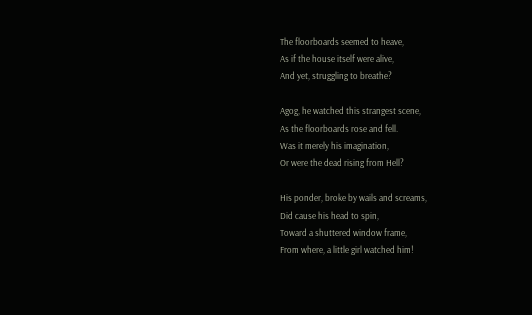The floorboards seemed to heave,
As if the house itself were alive,
And yet, struggling to breathe?

Agog, he watched this strangest scene,
As the floorboards rose and fell.
Was it merely his imagination,
Or were the dead rising from Hell?

His ponder, broke by wails and screams,
Did cause his head to spin,
Toward a shuttered window frame,
From where, a little girl watched him!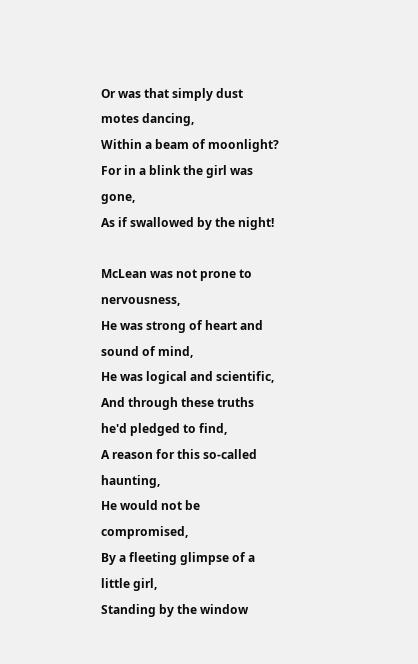Or was that simply dust motes dancing,
Within a beam of moonlight?
For in a blink the girl was gone,
As if swallowed by the night!

McLean was not prone to nervousness,
He was strong of heart and sound of mind,
He was logical and scientific,
And through these truths he'd pledged to find,
A reason for this so-called haunting,
He would not be compromised,
By a fleeting glimpse of a little girl,
Standing by the window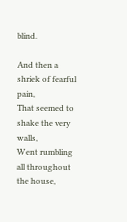blind.

And then a shriek of fearful pain,
That seemed to shake the very walls,
Went rumbling all throughout the house,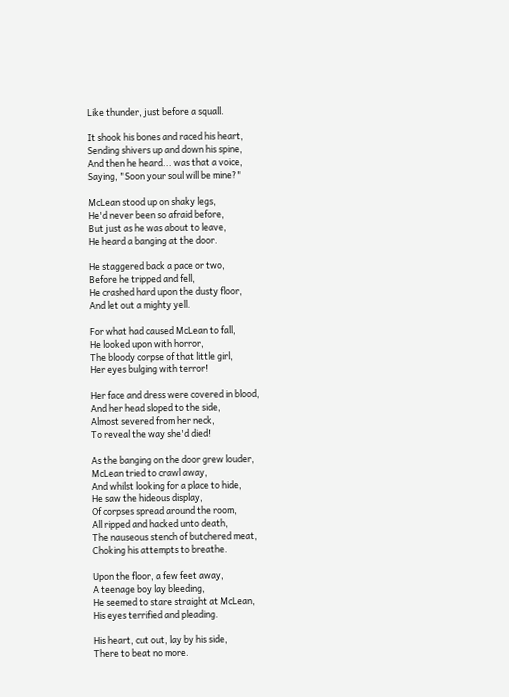Like thunder, just before a squall.

It shook his bones and raced his heart,
Sending shivers up and down his spine,
And then he heard... was that a voice,
Saying, "Soon your soul will be mine?"

McLean stood up on shaky legs,
He'd never been so afraid before,
But just as he was about to leave,
He heard a banging at the door.

He staggered back a pace or two,
Before he tripped and fell,
He crashed hard upon the dusty floor,
And let out a mighty yell.

For what had caused McLean to fall,
He looked upon with horror,
The bloody corpse of that little girl,
Her eyes bulging with terror!

Her face and dress were covered in blood,
And her head sloped to the side,
Almost severed from her neck,
To reveal the way she'd died!

As the banging on the door grew louder,
McLean tried to crawl away,
And whilst looking for a place to hide,
He saw the hideous display,
Of corpses spread around the room,
All ripped and hacked unto death,
The nauseous stench of butchered meat,
Choking his attempts to breathe.

Upon the floor, a few feet away,
A teenage boy lay bleeding,
He seemed to stare straight at McLean,
His eyes terrified and pleading.

His heart, cut out, lay by his side,
There to beat no more.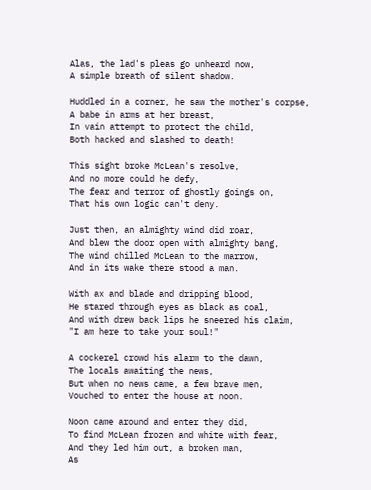Alas, the lad's pleas go unheard now,
A simple breath of silent shadow.

Huddled in a corner, he saw the mother's corpse,
A babe in arms at her breast,
In vain attempt to protect the child,
Both hacked and slashed to death!

This sight broke McLean's resolve,
And no more could he defy,
The fear and terror of ghostly goings on,
That his own logic can't deny.

Just then, an almighty wind did roar,
And blew the door open with almighty bang,
The wind chilled McLean to the marrow,
And in its wake there stood a man.

With ax and blade and dripping blood,
He stared through eyes as black as coal,
And with drew back lips he sneered his claim,
"I am here to take your soul!"

A cockerel crowd his alarm to the dawn,
The locals awaiting the news,
But when no news came, a few brave men,
Vouched to enter the house at noon.

Noon came around and enter they did,
To find McLean frozen and white with fear,
And they led him out, a broken man,
As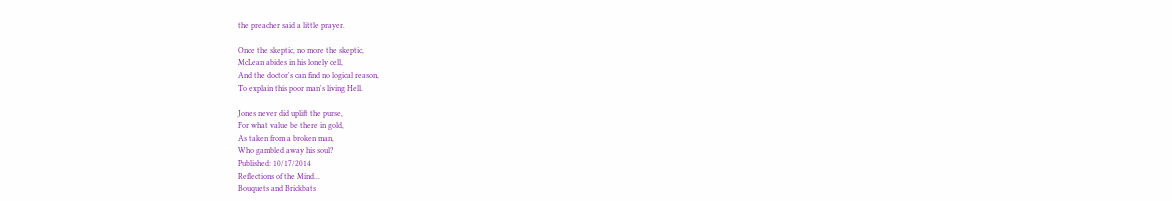the preacher said a little prayer.

Once the skeptic, no more the skeptic,
McLean abides in his lonely cell,
And the doctor's can find no logical reason,
To explain this poor man's living Hell.

Jones never did uplift the purse,
For what value be there in gold,
As taken from a broken man,
Who gambled away his soul?
Published: 10/17/2014
Reflections of the Mind...
Bouquets and Brickbats